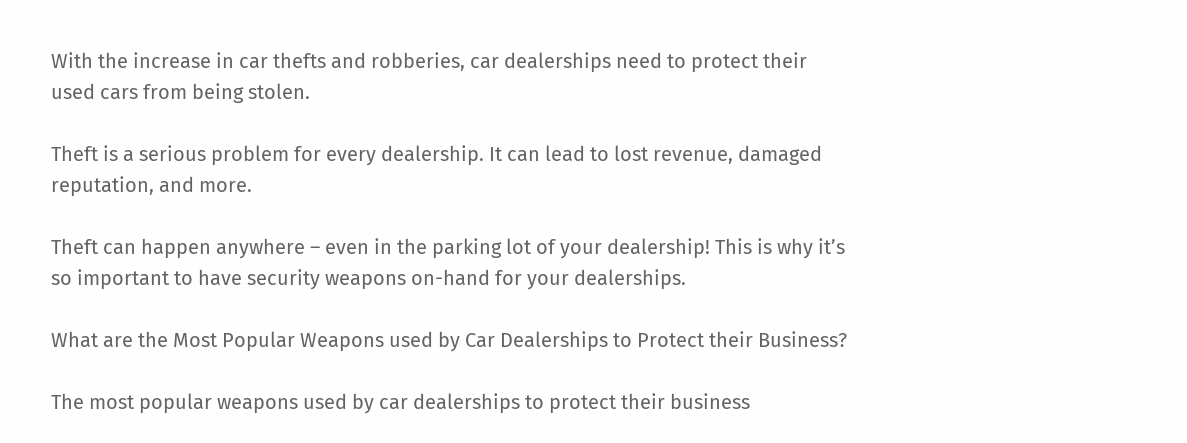With the increase in car thefts and robberies, car dealerships need to protect their used cars from being stolen.

Theft is a serious problem for every dealership. It can lead to lost revenue, damaged reputation, and more.

Theft can happen anywhere – even in the parking lot of your dealership! This is why it’s so important to have security weapons on-hand for your dealerships.

What are the Most Popular Weapons used by Car Dealerships to Protect their Business?

The most popular weapons used by car dealerships to protect their business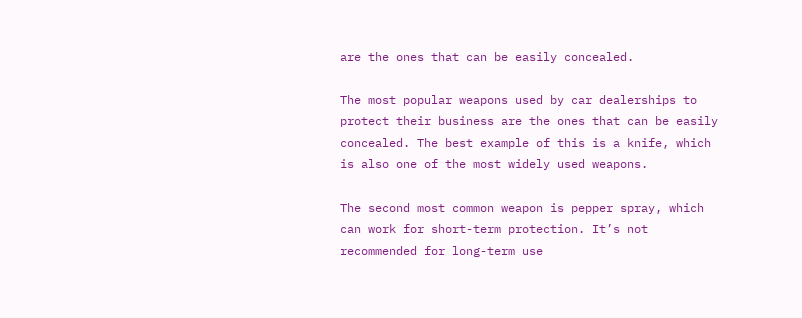are the ones that can be easily concealed.

The most popular weapons used by car dealerships to protect their business are the ones that can be easily concealed. The best example of this is a knife, which is also one of the most widely used weapons.

The second most common weapon is pepper spray, which can work for short-term protection. It’s not recommended for long-term use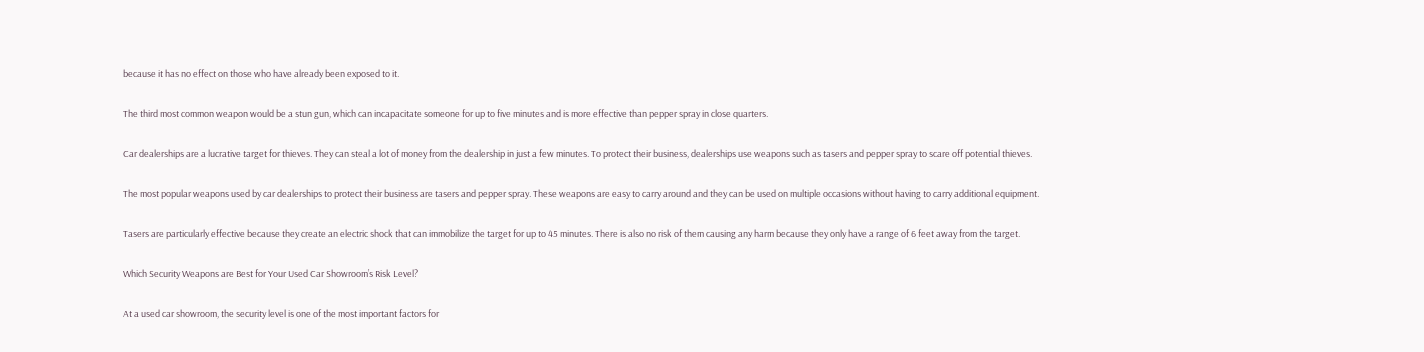because it has no effect on those who have already been exposed to it.

The third most common weapon would be a stun gun, which can incapacitate someone for up to five minutes and is more effective than pepper spray in close quarters.

Car dealerships are a lucrative target for thieves. They can steal a lot of money from the dealership in just a few minutes. To protect their business, dealerships use weapons such as tasers and pepper spray to scare off potential thieves.

The most popular weapons used by car dealerships to protect their business are tasers and pepper spray. These weapons are easy to carry around and they can be used on multiple occasions without having to carry additional equipment.

Tasers are particularly effective because they create an electric shock that can immobilize the target for up to 45 minutes. There is also no risk of them causing any harm because they only have a range of 6 feet away from the target.

Which Security Weapons are Best for Your Used Car Showroom’s Risk Level?

At a used car showroom, the security level is one of the most important factors for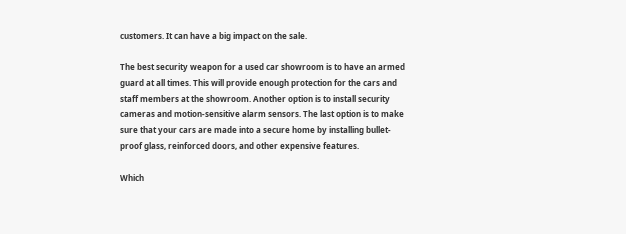customers. It can have a big impact on the sale.

The best security weapon for a used car showroom is to have an armed guard at all times. This will provide enough protection for the cars and staff members at the showroom. Another option is to install security cameras and motion-sensitive alarm sensors. The last option is to make sure that your cars are made into a secure home by installing bullet-proof glass, reinforced doors, and other expensive features.

Which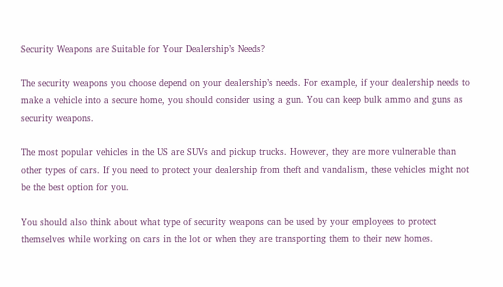Security Weapons are Suitable for Your Dealership’s Needs?

The security weapons you choose depend on your dealership’s needs. For example, if your dealership needs to make a vehicle into a secure home, you should consider using a gun. You can keep bulk ammo and guns as security weapons.

The most popular vehicles in the US are SUVs and pickup trucks. However, they are more vulnerable than other types of cars. If you need to protect your dealership from theft and vandalism, these vehicles might not be the best option for you.

You should also think about what type of security weapons can be used by your employees to protect themselves while working on cars in the lot or when they are transporting them to their new homes.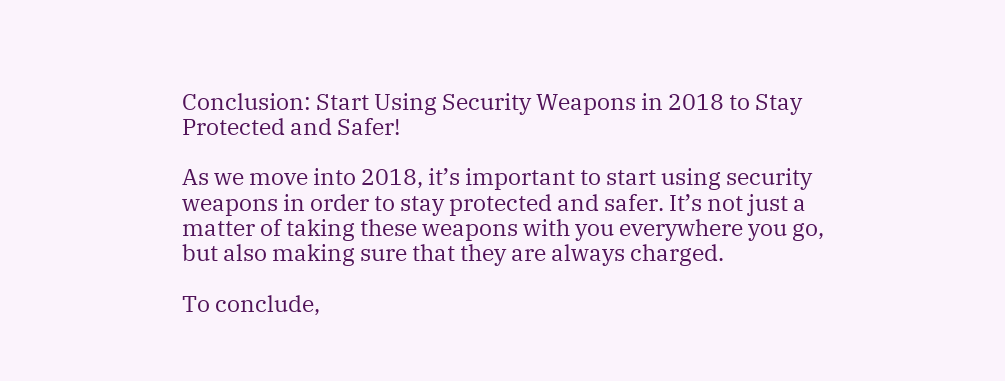Conclusion: Start Using Security Weapons in 2018 to Stay Protected and Safer!

As we move into 2018, it’s important to start using security weapons in order to stay protected and safer. It’s not just a matter of taking these weapons with you everywhere you go, but also making sure that they are always charged.

To conclude,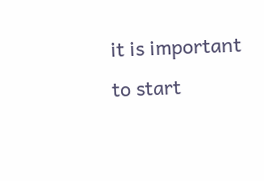it is important to start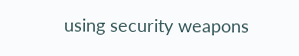using security weapons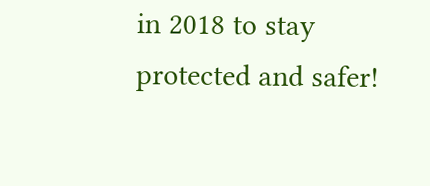in 2018 to stay protected and safer!